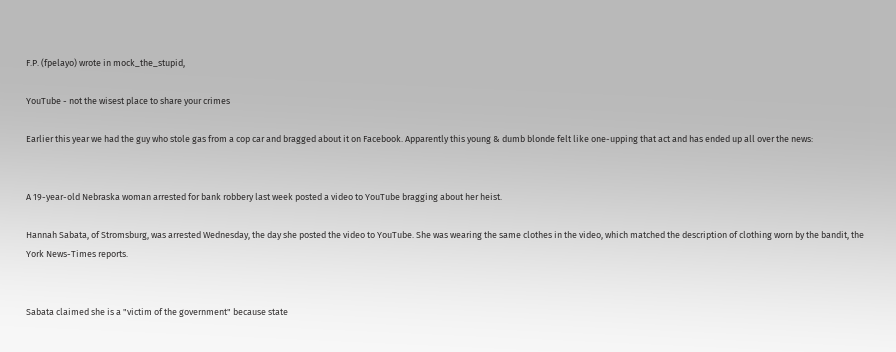F.P. (fpelayo) wrote in mock_the_stupid,

YouTube - not the wisest place to share your crimes

Earlier this year we had the guy who stole gas from a cop car and bragged about it on Facebook. Apparently this young & dumb blonde felt like one-upping that act and has ended up all over the news:


A 19-year-old Nebraska woman arrested for bank robbery last week posted a video to YouTube bragging about her heist.

Hannah Sabata, of Stromsburg, was arrested Wednesday, the day she posted the video to YouTube. She was wearing the same clothes in the video, which matched the description of clothing worn by the bandit, the York News-Times reports.


Sabata claimed she is a "victim of the government" because state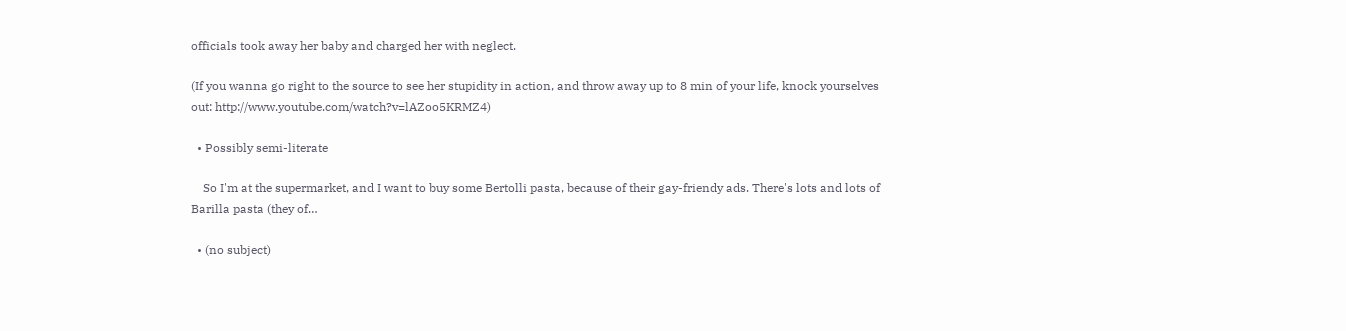officials took away her baby and charged her with neglect.

(If you wanna go right to the source to see her stupidity in action, and throw away up to 8 min of your life, knock yourselves out: http://www.youtube.com/watch?v=lAZoo5KRMZ4)

  • Possibly semi-literate

    So I'm at the supermarket, and I want to buy some Bertolli pasta, because of their gay-friendy ads. There's lots and lots of Barilla pasta (they of…

  • (no subject)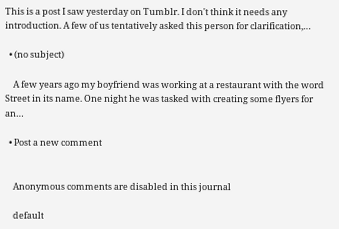This is a post I saw yesterday on Tumblr. I don't think it needs any introduction. A few of us tentatively asked this person for clarification,…

  • (no subject)

    A few years ago my boyfriend was working at a restaurant with the word Street in its name. One night he was tasked with creating some flyers for an…

  • Post a new comment


    Anonymous comments are disabled in this journal

    default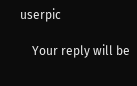userpic

    Your reply will be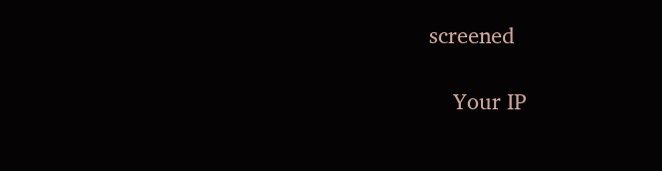screened

    Your IP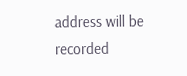address will be recorded